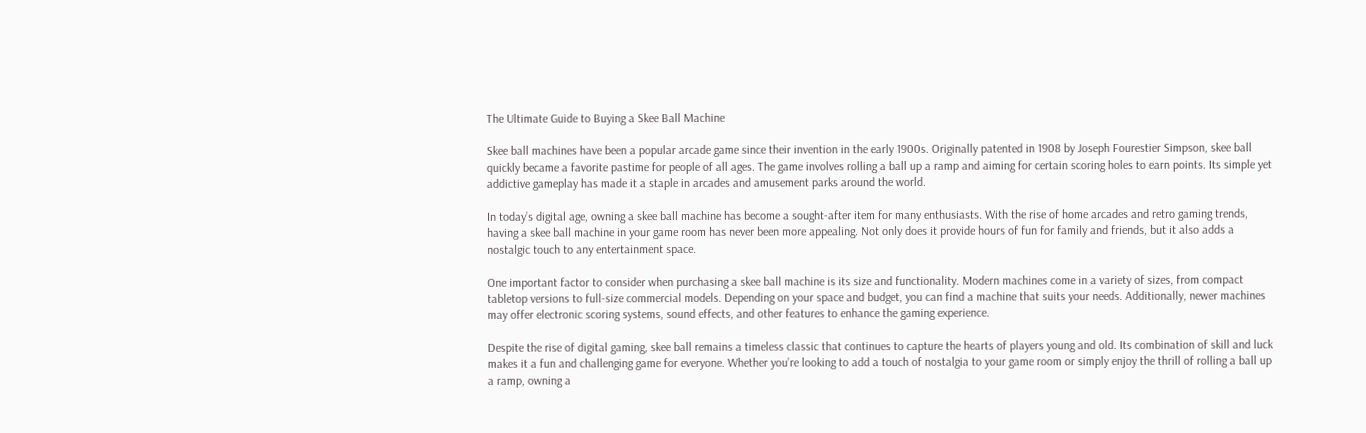The Ultimate Guide to Buying a Skee Ball Machine

Skee ball machines have been a popular arcade game since their invention in the early 1900s. Originally patented in 1908 by Joseph Fourestier Simpson, skee ball quickly became a favorite pastime for people of all ages. The game involves rolling a ball up a ramp and aiming for certain scoring holes to earn points. Its simple yet addictive gameplay has made it a staple in arcades and amusement parks around the world.

In today’s digital age, owning a skee ball machine has become a sought-after item for many enthusiasts. With the rise of home arcades and retro gaming trends, having a skee ball machine in your game room has never been more appealing. Not only does it provide hours of fun for family and friends, but it also adds a nostalgic touch to any entertainment space.

One important factor to consider when purchasing a skee ball machine is its size and functionality. Modern machines come in a variety of sizes, from compact tabletop versions to full-size commercial models. Depending on your space and budget, you can find a machine that suits your needs. Additionally, newer machines may offer electronic scoring systems, sound effects, and other features to enhance the gaming experience.

Despite the rise of digital gaming, skee ball remains a timeless classic that continues to capture the hearts of players young and old. Its combination of skill and luck makes it a fun and challenging game for everyone. Whether you’re looking to add a touch of nostalgia to your game room or simply enjoy the thrill of rolling a ball up a ramp, owning a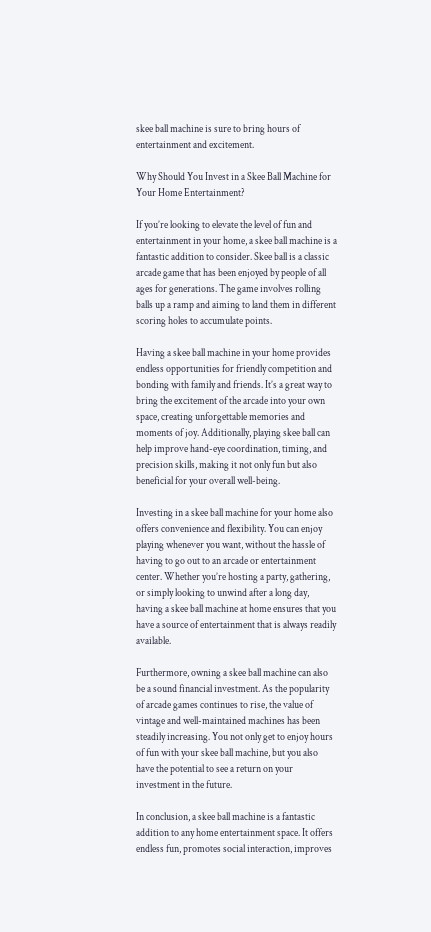skee ball machine is sure to bring hours of entertainment and excitement.

Why Should You Invest in a Skee Ball Machine for Your Home Entertainment?

If you’re looking to elevate the level of fun and entertainment in your home, a skee ball machine is a fantastic addition to consider. Skee ball is a classic arcade game that has been enjoyed by people of all ages for generations. The game involves rolling balls up a ramp and aiming to land them in different scoring holes to accumulate points.

Having a skee ball machine in your home provides endless opportunities for friendly competition and bonding with family and friends. It’s a great way to bring the excitement of the arcade into your own space, creating unforgettable memories and moments of joy. Additionally, playing skee ball can help improve hand-eye coordination, timing, and precision skills, making it not only fun but also beneficial for your overall well-being.

Investing in a skee ball machine for your home also offers convenience and flexibility. You can enjoy playing whenever you want, without the hassle of having to go out to an arcade or entertainment center. Whether you’re hosting a party, gathering, or simply looking to unwind after a long day, having a skee ball machine at home ensures that you have a source of entertainment that is always readily available.

Furthermore, owning a skee ball machine can also be a sound financial investment. As the popularity of arcade games continues to rise, the value of vintage and well-maintained machines has been steadily increasing. You not only get to enjoy hours of fun with your skee ball machine, but you also have the potential to see a return on your investment in the future.

In conclusion, a skee ball machine is a fantastic addition to any home entertainment space. It offers endless fun, promotes social interaction, improves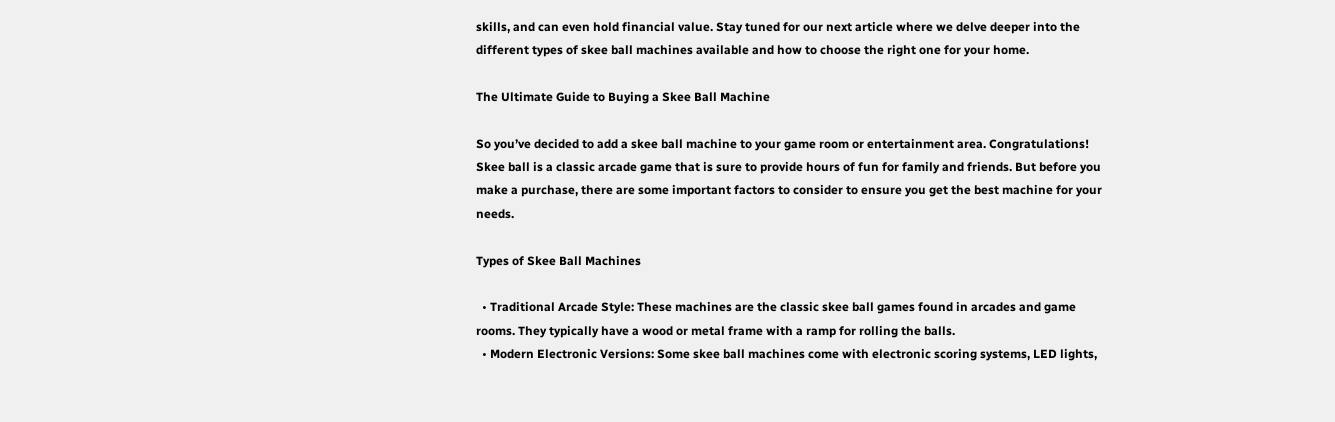skills, and can even hold financial value. Stay tuned for our next article where we delve deeper into the different types of skee ball machines available and how to choose the right one for your home.

The Ultimate Guide to Buying a Skee Ball Machine

So you’ve decided to add a skee ball machine to your game room or entertainment area. Congratulations! Skee ball is a classic arcade game that is sure to provide hours of fun for family and friends. But before you make a purchase, there are some important factors to consider to ensure you get the best machine for your needs.

Types of Skee Ball Machines

  • Traditional Arcade Style: These machines are the classic skee ball games found in arcades and game rooms. They typically have a wood or metal frame with a ramp for rolling the balls.
  • Modern Electronic Versions: Some skee ball machines come with electronic scoring systems, LED lights,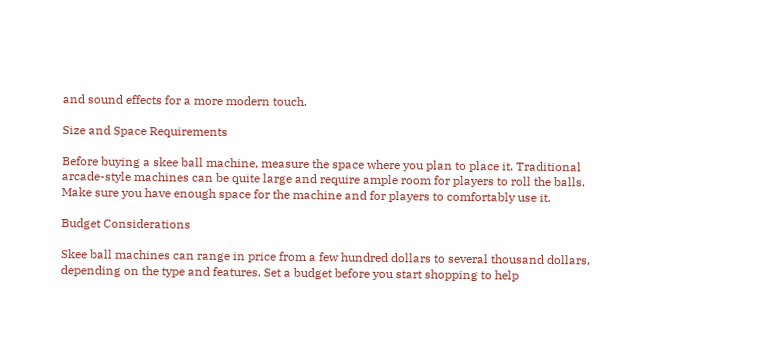and sound effects for a more modern touch.

Size and Space Requirements

Before buying a skee ball machine, measure the space where you plan to place it. Traditional arcade-style machines can be quite large and require ample room for players to roll the balls. Make sure you have enough space for the machine and for players to comfortably use it.

Budget Considerations

Skee ball machines can range in price from a few hundred dollars to several thousand dollars, depending on the type and features. Set a budget before you start shopping to help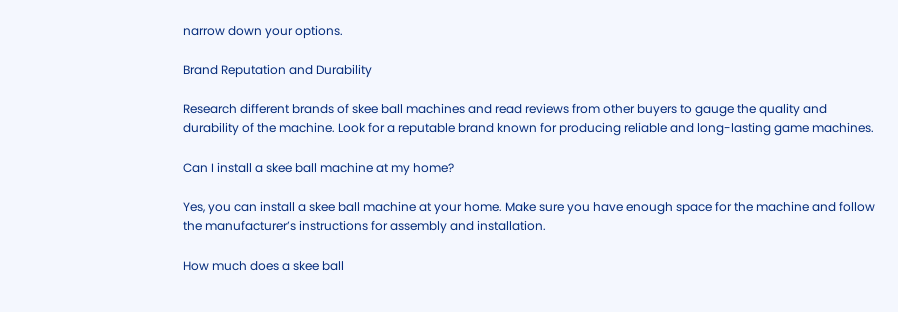narrow down your options.

Brand Reputation and Durability

Research different brands of skee ball machines and read reviews from other buyers to gauge the quality and durability of the machine. Look for a reputable brand known for producing reliable and long-lasting game machines.

Can I install a skee ball machine at my home?

Yes, you can install a skee ball machine at your home. Make sure you have enough space for the machine and follow the manufacturer’s instructions for assembly and installation.

How much does a skee ball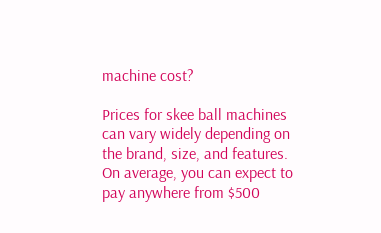machine cost?

Prices for skee ball machines can vary widely depending on the brand, size, and features. On average, you can expect to pay anywhere from $500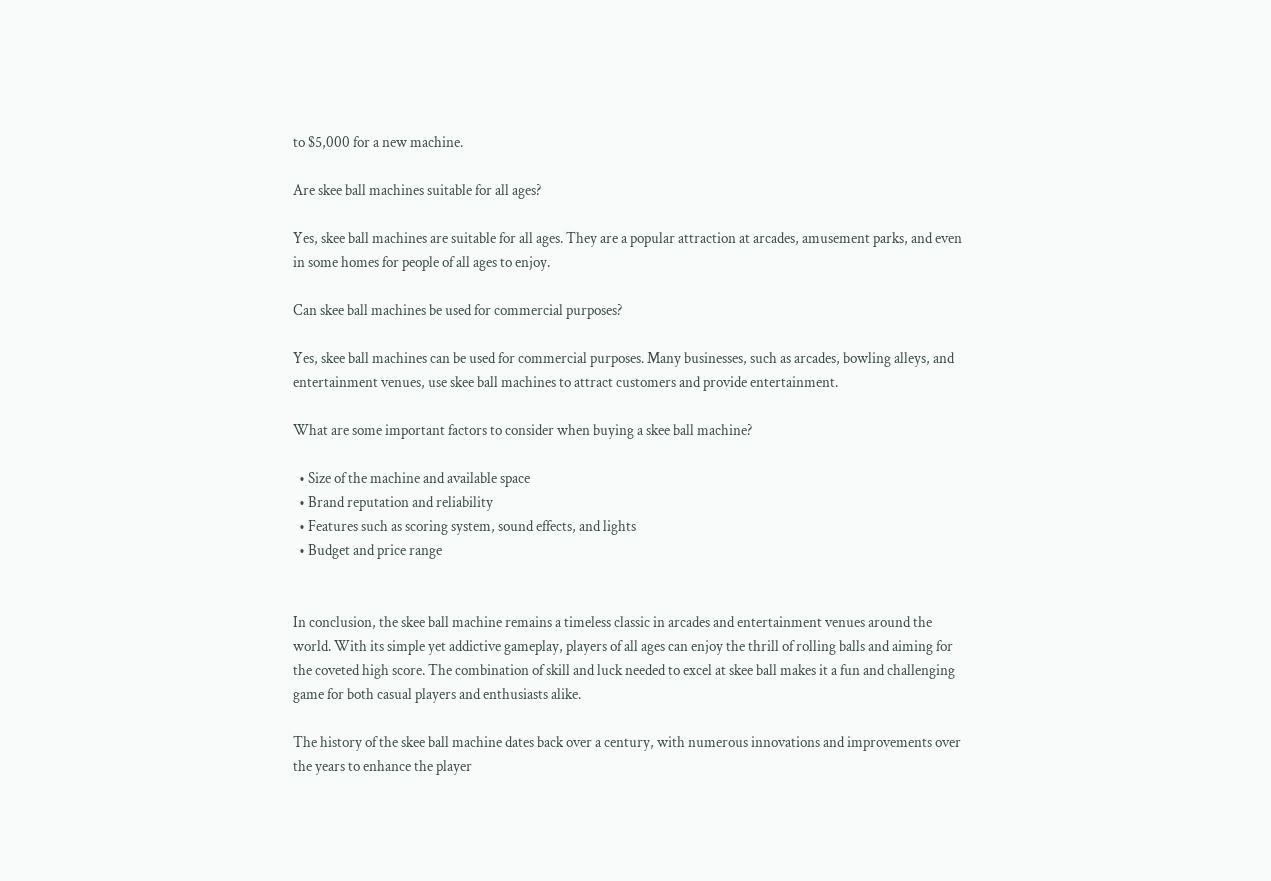to $5,000 for a new machine.

Are skee ball machines suitable for all ages?

Yes, skee ball machines are suitable for all ages. They are a popular attraction at arcades, amusement parks, and even in some homes for people of all ages to enjoy.

Can skee ball machines be used for commercial purposes?

Yes, skee ball machines can be used for commercial purposes. Many businesses, such as arcades, bowling alleys, and entertainment venues, use skee ball machines to attract customers and provide entertainment.

What are some important factors to consider when buying a skee ball machine?

  • Size of the machine and available space
  • Brand reputation and reliability
  • Features such as scoring system, sound effects, and lights
  • Budget and price range


In conclusion, the skee ball machine remains a timeless classic in arcades and entertainment venues around the world. With its simple yet addictive gameplay, players of all ages can enjoy the thrill of rolling balls and aiming for the coveted high score. The combination of skill and luck needed to excel at skee ball makes it a fun and challenging game for both casual players and enthusiasts alike.

The history of the skee ball machine dates back over a century, with numerous innovations and improvements over the years to enhance the player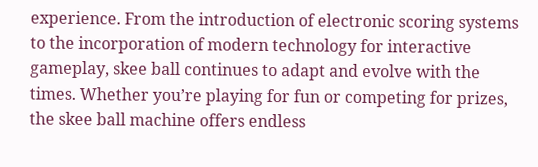experience. From the introduction of electronic scoring systems to the incorporation of modern technology for interactive gameplay, skee ball continues to adapt and evolve with the times. Whether you’re playing for fun or competing for prizes, the skee ball machine offers endless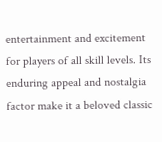entertainment and excitement for players of all skill levels. Its enduring appeal and nostalgia factor make it a beloved classic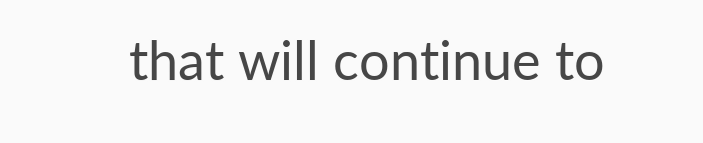that will continue to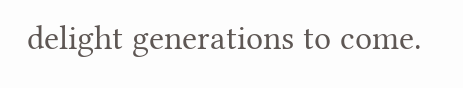delight generations to come.